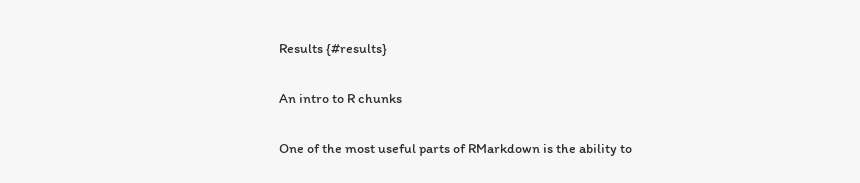Results {#results}

An intro to R chunks

One of the most useful parts of RMarkdown is the ability to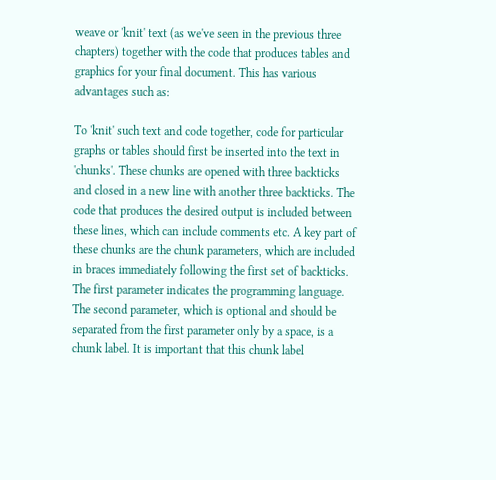weave or 'knit' text (as we've seen in the previous three chapters) together with the code that produces tables and graphics for your final document. This has various advantages such as:

To 'knit' such text and code together, code for particular graphs or tables should first be inserted into the text in 'chunks'. These chunks are opened with three backticks and closed in a new line with another three backticks. The code that produces the desired output is included between these lines, which can include comments etc. A key part of these chunks are the chunk parameters, which are included in braces immediately following the first set of backticks. The first parameter indicates the programming language. The second parameter, which is optional and should be separated from the first parameter only by a space, is a chunk label. It is important that this chunk label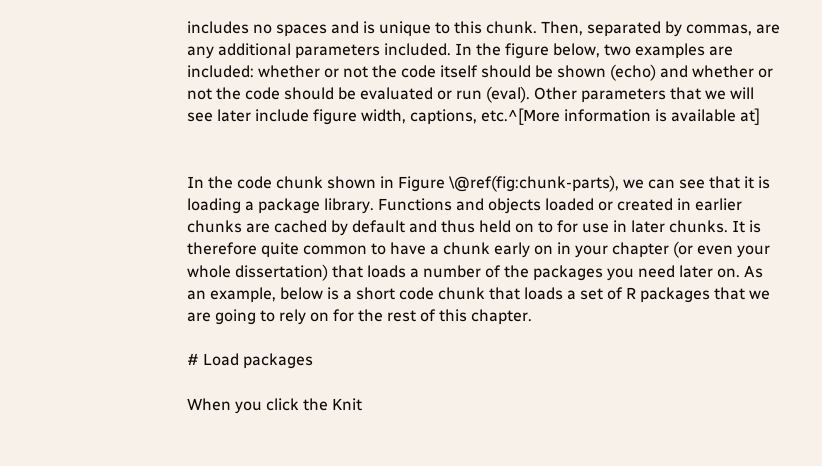includes no spaces and is unique to this chunk. Then, separated by commas, are any additional parameters included. In the figure below, two examples are included: whether or not the code itself should be shown (echo) and whether or not the code should be evaluated or run (eval). Other parameters that we will see later include figure width, captions, etc.^[More information is available at]


In the code chunk shown in Figure \@ref(fig:chunk-parts), we can see that it is loading a package library. Functions and objects loaded or created in earlier chunks are cached by default and thus held on to for use in later chunks. It is therefore quite common to have a chunk early on in your chapter (or even your whole dissertation) that loads a number of the packages you need later on. As an example, below is a short code chunk that loads a set of R packages that we are going to rely on for the rest of this chapter.

# Load packages

When you click the Knit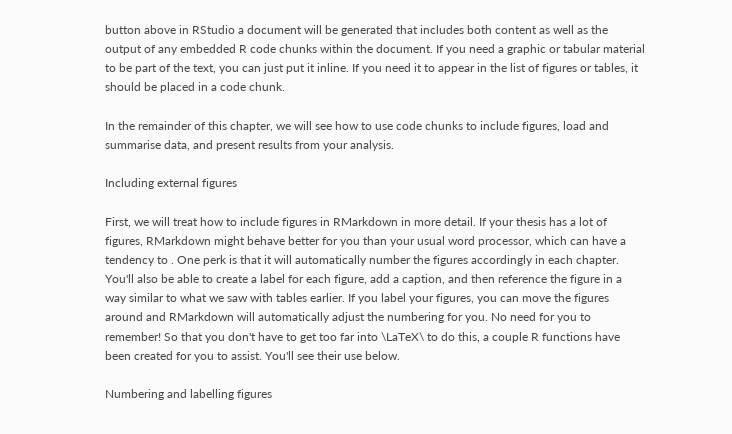button above in RStudio a document will be generated that includes both content as well as the output of any embedded R code chunks within the document. If you need a graphic or tabular material to be part of the text, you can just put it inline. If you need it to appear in the list of figures or tables, it should be placed in a code chunk.

In the remainder of this chapter, we will see how to use code chunks to include figures, load and summarise data, and present results from your analysis.

Including external figures

First, we will treat how to include figures in RMarkdown in more detail. If your thesis has a lot of figures, RMarkdown might behave better for you than your usual word processor, which can have a tendency to . One perk is that it will automatically number the figures accordingly in each chapter. You'll also be able to create a label for each figure, add a caption, and then reference the figure in a way similar to what we saw with tables earlier. If you label your figures, you can move the figures around and RMarkdown will automatically adjust the numbering for you. No need for you to remember! So that you don't have to get too far into \LaTeX\ to do this, a couple R functions have been created for you to assist. You'll see their use below.

Numbering and labelling figures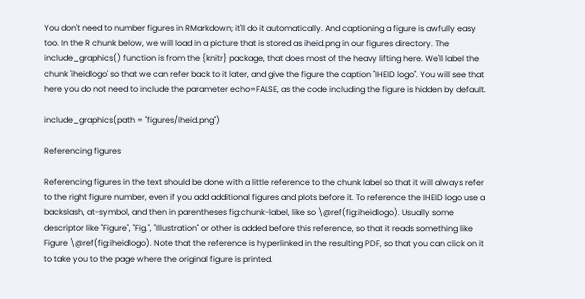You don't need to number figures in RMarkdown; it'll do it automatically. And captioning a figure is awfully easy too. In the R chunk below, we will load in a picture that is stored as iheid.png in our figures directory. The include_graphics() function is from the {knitr} package, that does most of the heavy lifting here. We'll label the chunk 'iheidlogo' so that we can refer back to it later, and give the figure the caption "IHEID logo". You will see that here you do not need to include the parameter echo=FALSE, as the code including the figure is hidden by default.

include_graphics(path = "figures/iheid.png")

Referencing figures

Referencing figures in the text should be done with a little reference to the chunk label so that it will always refer to the right figure number, even if you add additional figures and plots before it. To reference the IHEID logo use a backslash, at-symbol, and then in parentheses fig:chunk-label, like so \@ref(fig:iheidlogo). Usually some descriptor like "Figure", "Fig.", "Illustration" or other is added before this reference, so that it reads something like Figure \@ref(fig:iheidlogo). Note that the reference is hyperlinked in the resulting PDF, so that you can click on it to take you to the page where the original figure is printed.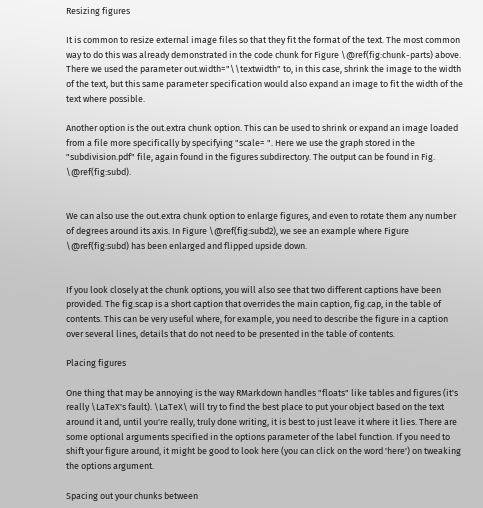Resizing figures

It is common to resize external image files so that they fit the format of the text. The most common way to do this was already demonstrated in the code chunk for Figure \@ref(fig:chunk-parts) above. There we used the parameter out.width="\\textwidth" to, in this case, shrink the image to the width of the text, but this same parameter specification would also expand an image to fit the width of the text where possible.

Another option is the out.extra chunk option. This can be used to shrink or expand an image loaded from a file more specifically by specifying "scale= ". Here we use the graph stored in the "subdivision.pdf" file, again found in the figures subdirectory. The output can be found in Fig. \@ref(fig:subd).


We can also use the out.extra chunk option to enlarge figures, and even to rotate them any number of degrees around its axis. In Figure \@ref(fig:subd2), we see an example where Figure \@ref(fig:subd) has been enlarged and flipped upside down.


If you look closely at the chunk options, you will also see that two different captions have been provided. The fig.scap is a short caption that overrides the main caption, fig.cap, in the table of contents. This can be very useful where, for example, you need to describe the figure in a caption over several lines, details that do not need to be presented in the table of contents.

Placing figures

One thing that may be annoying is the way RMarkdown handles "floats" like tables and figures (it's really \LaTeX's fault). \LaTeX\ will try to find the best place to put your object based on the text around it and, until you're really, truly done writing, it is best to just leave it where it lies. There are some optional arguments specified in the options parameter of the label function. If you need to shift your figure around, it might be good to look here (you can click on the word 'here') on tweaking the options argument.

Spacing out your chunks between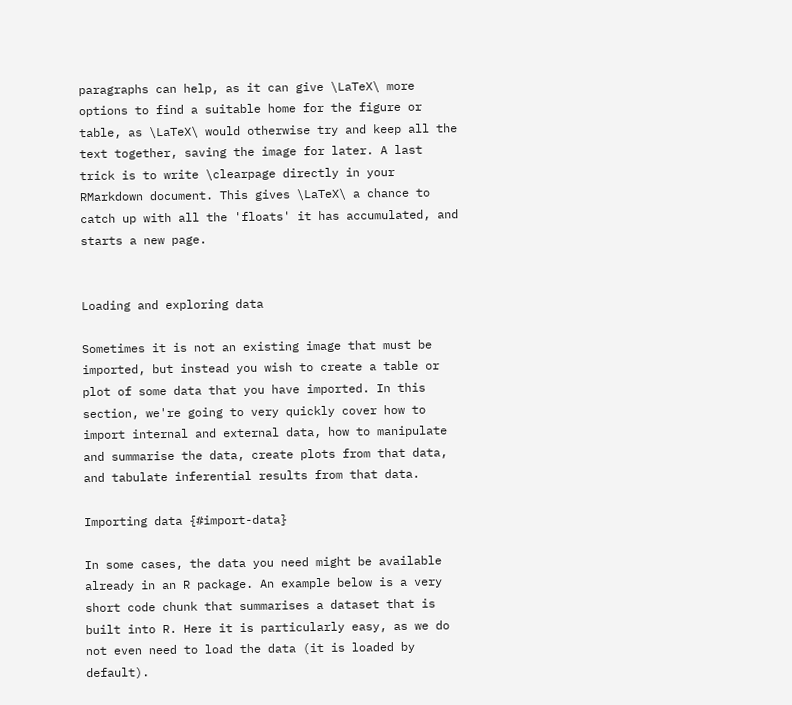paragraphs can help, as it can give \LaTeX\ more options to find a suitable home for the figure or table, as \LaTeX\ would otherwise try and keep all the text together, saving the image for later. A last trick is to write \clearpage directly in your RMarkdown document. This gives \LaTeX\ a chance to catch up with all the 'floats' it has accumulated, and starts a new page.


Loading and exploring data

Sometimes it is not an existing image that must be imported, but instead you wish to create a table or plot of some data that you have imported. In this section, we're going to very quickly cover how to import internal and external data, how to manipulate and summarise the data, create plots from that data, and tabulate inferential results from that data.

Importing data {#import-data}

In some cases, the data you need might be available already in an R package. An example below is a very short code chunk that summarises a dataset that is built into R. Here it is particularly easy, as we do not even need to load the data (it is loaded by default).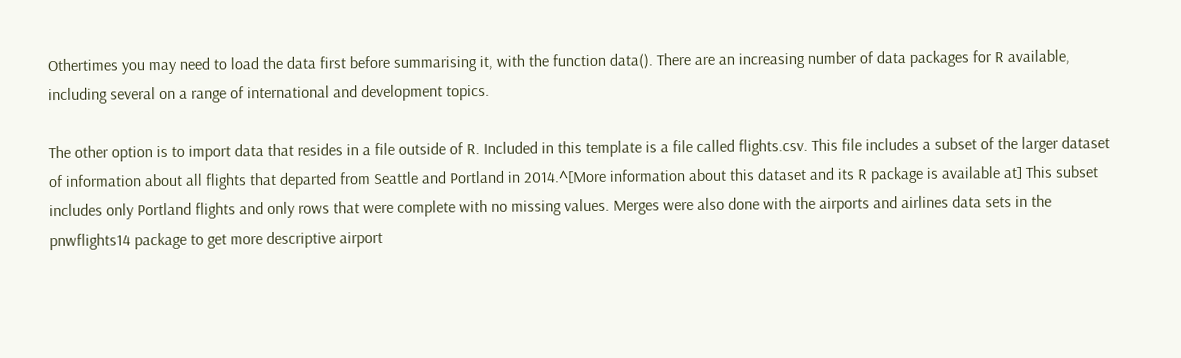Othertimes you may need to load the data first before summarising it, with the function data(). There are an increasing number of data packages for R available, including several on a range of international and development topics.

The other option is to import data that resides in a file outside of R. Included in this template is a file called flights.csv. This file includes a subset of the larger dataset of information about all flights that departed from Seattle and Portland in 2014.^[More information about this dataset and its R package is available at] This subset includes only Portland flights and only rows that were complete with no missing values. Merges were also done with the airports and airlines data sets in the pnwflights14 package to get more descriptive airport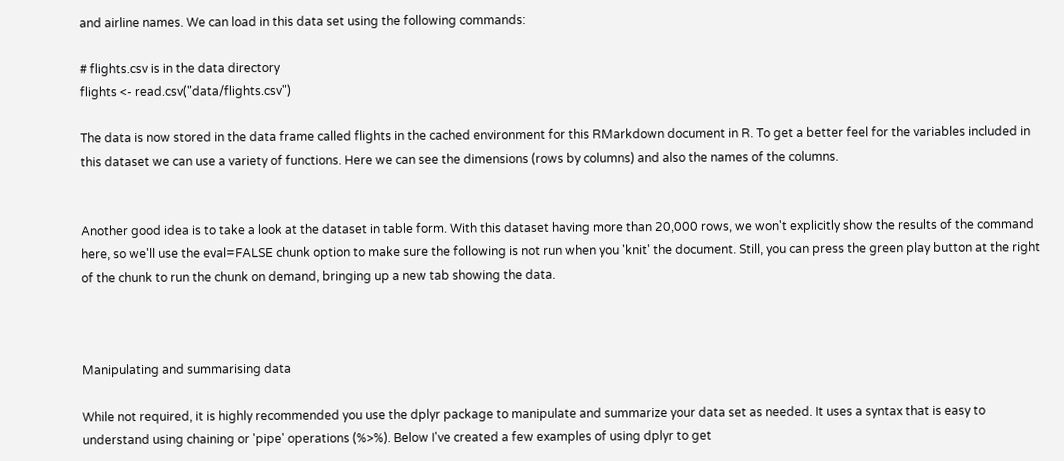and airline names. We can load in this data set using the following commands:

# flights.csv is in the data directory
flights <- read.csv("data/flights.csv")

The data is now stored in the data frame called flights in the cached environment for this RMarkdown document in R. To get a better feel for the variables included in this dataset we can use a variety of functions. Here we can see the dimensions (rows by columns) and also the names of the columns.


Another good idea is to take a look at the dataset in table form. With this dataset having more than 20,000 rows, we won't explicitly show the results of the command here, so we'll use the eval=FALSE chunk option to make sure the following is not run when you 'knit' the document. Still, you can press the green play button at the right of the chunk to run the chunk on demand, bringing up a new tab showing the data.



Manipulating and summarising data

While not required, it is highly recommended you use the dplyr package to manipulate and summarize your data set as needed. It uses a syntax that is easy to understand using chaining or 'pipe' operations (%>%). Below I've created a few examples of using dplyr to get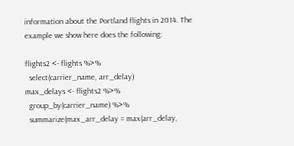information about the Portland flights in 2014. The example we show here does the following:

flights2 <- flights %>%
  select(carrier_name, arr_delay)
max_delays <- flights2 %>%
  group_by(carrier_name) %>%
  summarize(max_arr_delay = max(arr_delay,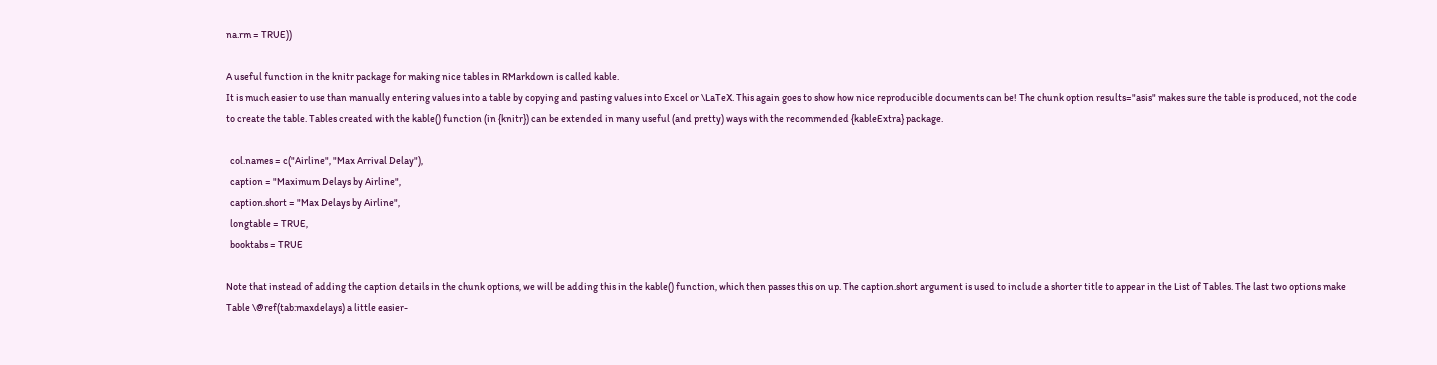na.rm = TRUE))

A useful function in the knitr package for making nice tables in RMarkdown is called kable.
It is much easier to use than manually entering values into a table by copying and pasting values into Excel or \LaTeX. This again goes to show how nice reproducible documents can be! The chunk option results="asis" makes sure the table is produced, not the code to create the table. Tables created with the kable() function (in {knitr}) can be extended in many useful (and pretty) ways with the recommended {kableExtra} package.

  col.names = c("Airline", "Max Arrival Delay"),
  caption = "Maximum Delays by Airline",
  caption.short = "Max Delays by Airline",
  longtable = TRUE,
  booktabs = TRUE

Note that instead of adding the caption details in the chunk options, we will be adding this in the kable() function, which then passes this on up. The caption.short argument is used to include a shorter title to appear in the List of Tables. The last two options make Table \@ref(tab:maxdelays) a little easier-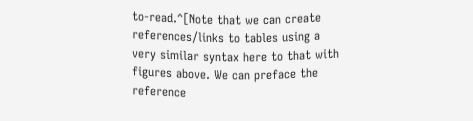to-read.^[Note that we can create references/links to tables using a very similar syntax here to that with figures above. We can preface the reference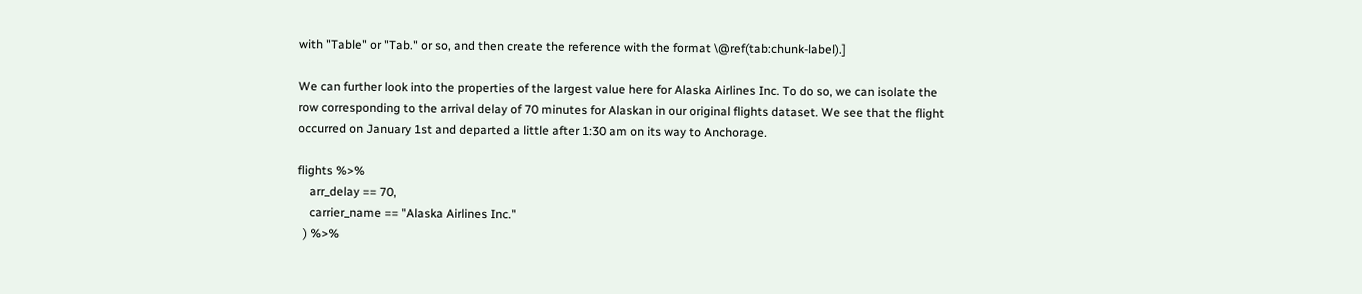with "Table" or "Tab." or so, and then create the reference with the format \@ref(tab:chunk-label).]

We can further look into the properties of the largest value here for Alaska Airlines Inc. To do so, we can isolate the row corresponding to the arrival delay of 70 minutes for Alaskan in our original flights dataset. We see that the flight occurred on January 1st and departed a little after 1:30 am on its way to Anchorage.

flights %>%
    arr_delay == 70,
    carrier_name == "Alaska Airlines Inc."
  ) %>%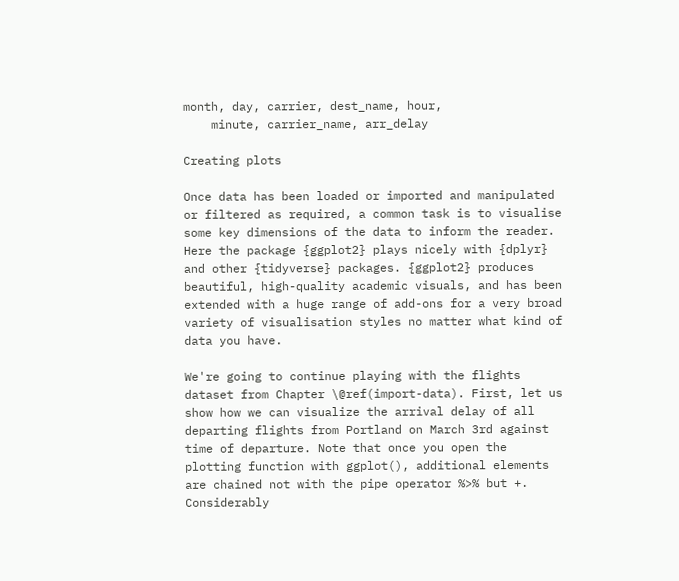month, day, carrier, dest_name, hour,
    minute, carrier_name, arr_delay

Creating plots

Once data has been loaded or imported and manipulated or filtered as required, a common task is to visualise some key dimensions of the data to inform the reader. Here the package {ggplot2} plays nicely with {dplyr} and other {tidyverse} packages. {ggplot2} produces beautiful, high-quality academic visuals, and has been extended with a huge range of add-ons for a very broad variety of visualisation styles no matter what kind of data you have.

We're going to continue playing with the flights dataset from Chapter \@ref(import-data). First, let us show how we can visualize the arrival delay of all departing flights from Portland on March 3rd against time of departure. Note that once you open the plotting function with ggplot(), additional elements are chained not with the pipe operator %>% but +. Considerably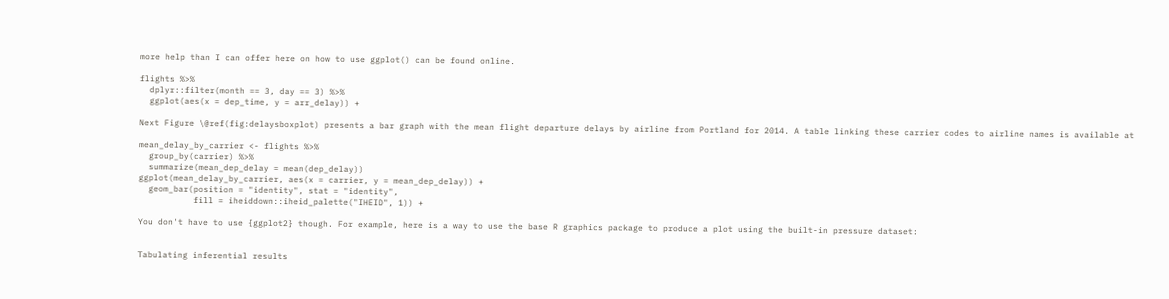more help than I can offer here on how to use ggplot() can be found online.

flights %>%
  dplyr::filter(month == 3, day == 3) %>%
  ggplot(aes(x = dep_time, y = arr_delay)) +

Next Figure \@ref(fig:delaysboxplot) presents a bar graph with the mean flight departure delays by airline from Portland for 2014. A table linking these carrier codes to airline names is available at

mean_delay_by_carrier <- flights %>%
  group_by(carrier) %>%
  summarize(mean_dep_delay = mean(dep_delay))
ggplot(mean_delay_by_carrier, aes(x = carrier, y = mean_dep_delay)) +
  geom_bar(position = "identity", stat = "identity",
           fill = iheiddown::iheid_palette("IHEID", 1)) +

You don't have to use {ggplot2} though. For example, here is a way to use the base R graphics package to produce a plot using the built-in pressure dataset:


Tabulating inferential results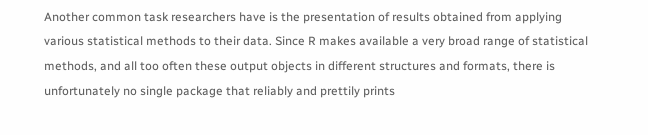Another common task researchers have is the presentation of results obtained from applying various statistical methods to their data. Since R makes available a very broad range of statistical methods, and all too often these output objects in different structures and formats, there is unfortunately no single package that reliably and prettily prints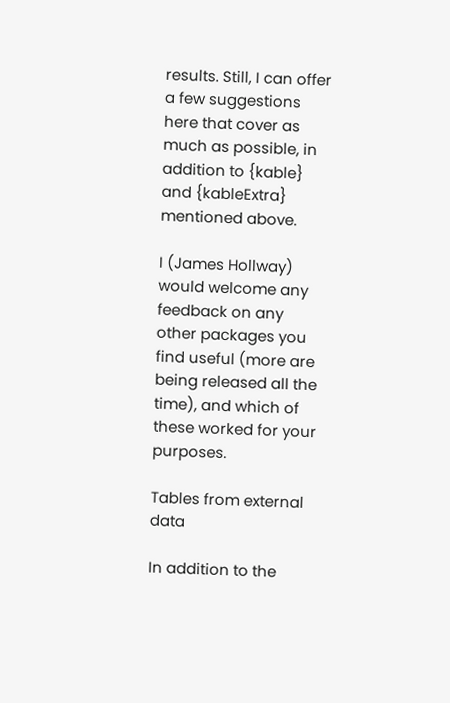results. Still, I can offer a few suggestions here that cover as much as possible, in addition to {kable} and {kableExtra} mentioned above.

I (James Hollway) would welcome any feedback on any other packages you find useful (more are being released all the time), and which of these worked for your purposes.

Tables from external data

In addition to the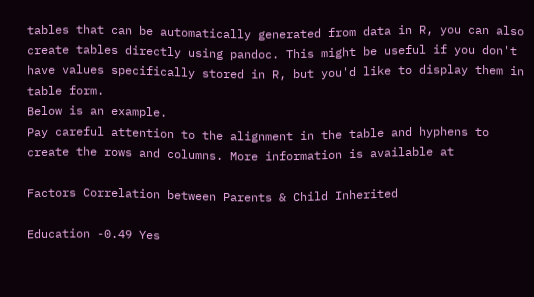tables that can be automatically generated from data in R, you can also create tables directly using pandoc. This might be useful if you don't have values specifically stored in R, but you'd like to display them in table form.
Below is an example.
Pay careful attention to the alignment in the table and hyphens to create the rows and columns. More information is available at

Factors Correlation between Parents & Child Inherited

Education -0.49 Yes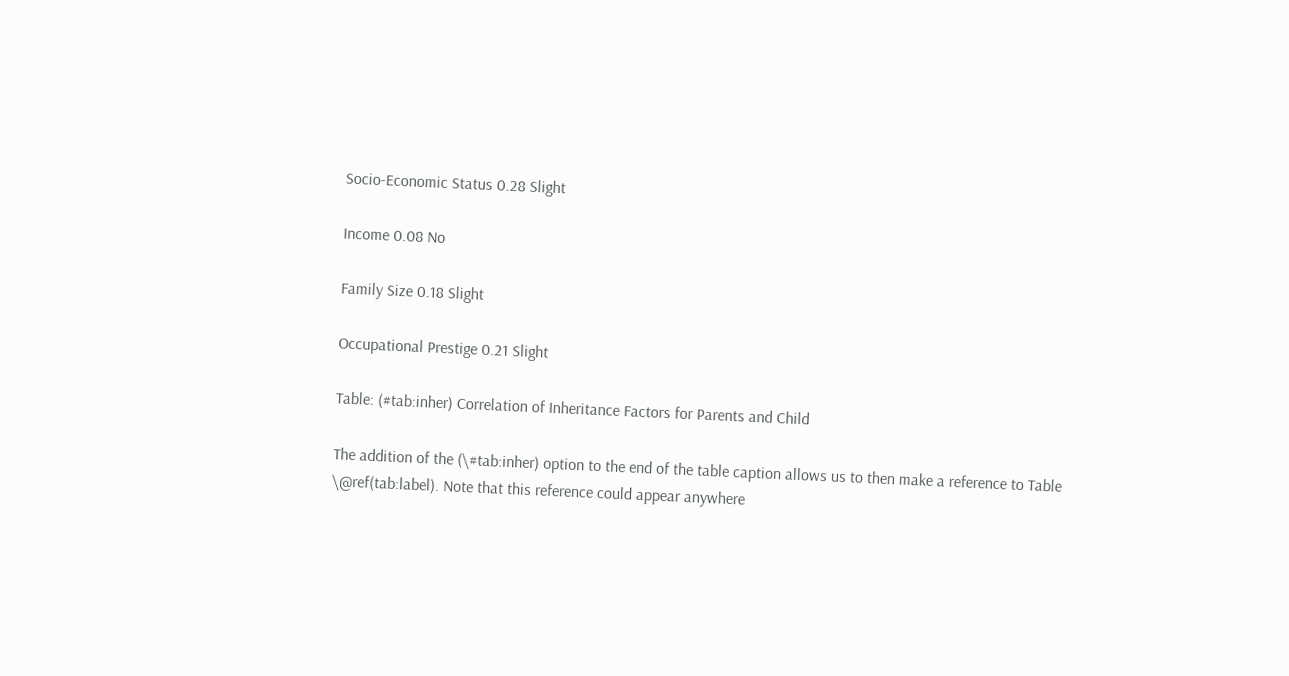Socio-Economic Status 0.28 Slight

Income 0.08 No

Family Size 0.18 Slight

Occupational Prestige 0.21 Slight

Table: (#tab:inher) Correlation of Inheritance Factors for Parents and Child

The addition of the (\#tab:inher) option to the end of the table caption allows us to then make a reference to Table \@ref(tab:label). Note that this reference could appear anywhere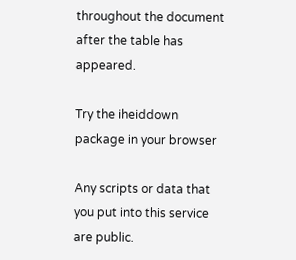throughout the document after the table has appeared.

Try the iheiddown package in your browser

Any scripts or data that you put into this service are public.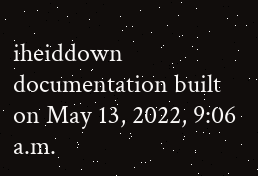iheiddown documentation built on May 13, 2022, 9:06 a.m.